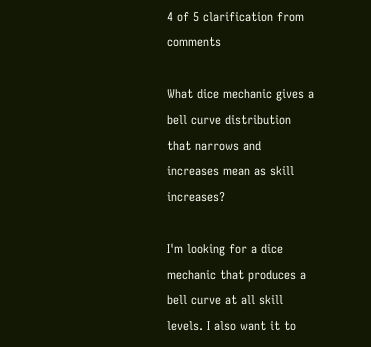4 of 5 clarification from comments

What dice mechanic gives a bell curve distribution that narrows and increases mean as skill increases?

I'm looking for a dice mechanic that produces a bell curve at all skill levels. I also want it to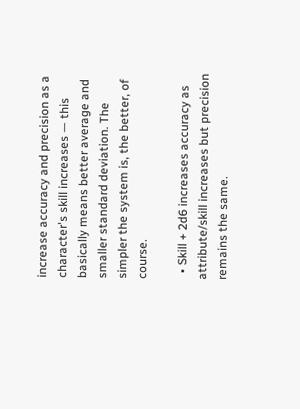increase accuracy and precision as a character's skill increases — this basically means better average and smaller standard deviation. The simpler the system is, the better, of course.

  • Skill + 2d6 increases accuracy as attribute/skill increases but precision remains the same.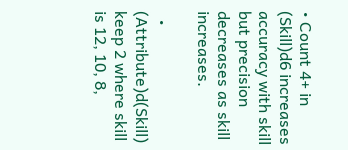• Count 4+ in (Skill)d6 increases accuracy with skill but precision decreases as skill increases.

  • (Attribute)d(Skill) keep 2 where skill is 12, 10, 8,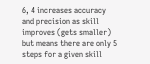6, 4 increases accuracy and precision as skill improves (gets smaller) but means there are only 5 steps for a given skill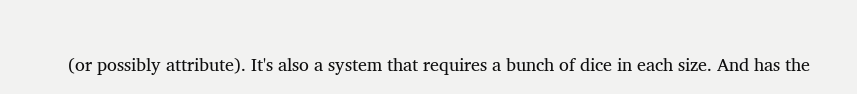(or possibly attribute). It's also a system that requires a bunch of dice in each size. And has the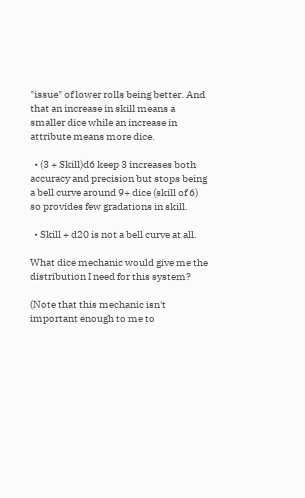"issue" of lower rolls being better. And that an increase in skill means a smaller dice while an increase in attribute means more dice.

  • (3 + Skill)d6 keep 3 increases both accuracy and precision but stops being a bell curve around 9+ dice (skill of 6) so provides few gradations in skill.

  • Skill + d20 is not a bell curve at all.

What dice mechanic would give me the distribution I need for this system?

(Note that this mechanic isn't important enough to me to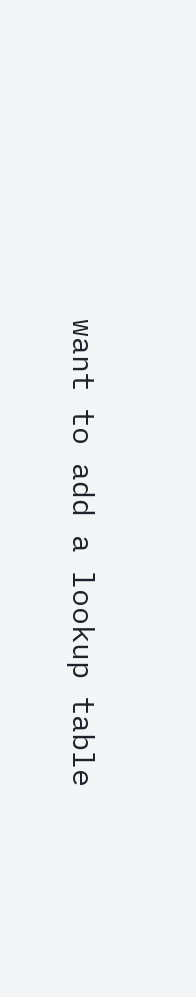want to add a lookup table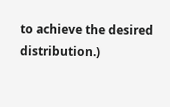to achieve the desired distribution.)